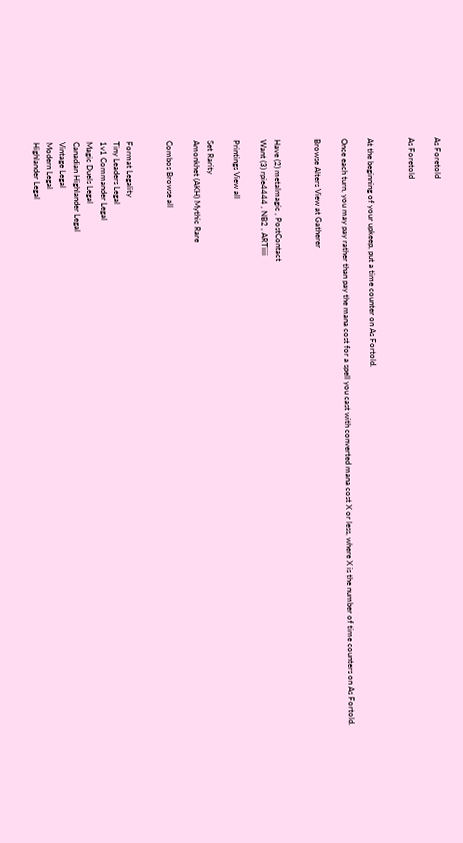As Foretold

As Foretold


At the beginning of your upkeep, put a time counter on As Fortold.

Once each turn, you may pay rather than pay the mana cost for a spell you cast with converted mana cost X or less, where X is the number of time counters on As Fortold.

Browse Alters View at Gatherer


Have (2) metalmagic , PostContact
Want (3) rpie4444 , NB2 , ARTiiii

Printings View all

Set Rarity
Amonkhet (AKH) Mythic Rare

Combos Browse all


Format Legality
Tiny Leaders Legal
1v1 Commander Legal
Magic Duels Legal
Canadian Highlander Legal
Vintage Legal
Modern Legal
Highlander Legal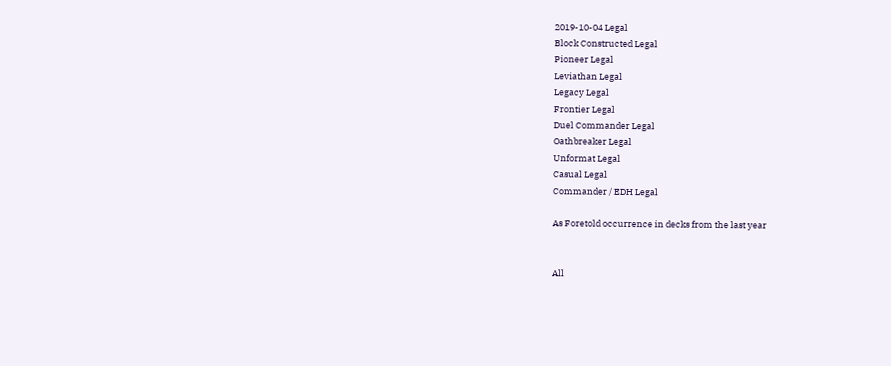2019-10-04 Legal
Block Constructed Legal
Pioneer Legal
Leviathan Legal
Legacy Legal
Frontier Legal
Duel Commander Legal
Oathbreaker Legal
Unformat Legal
Casual Legal
Commander / EDH Legal

As Foretold occurrence in decks from the last year


All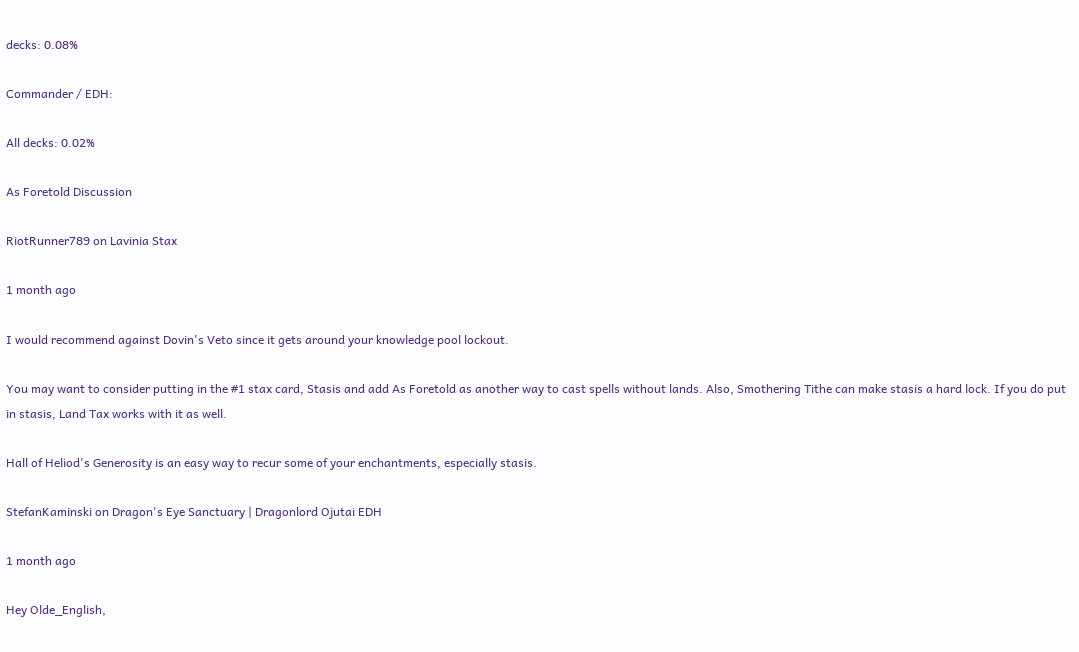decks: 0.08%

Commander / EDH:

All decks: 0.02%

As Foretold Discussion

RiotRunner789 on Lavinia Stax

1 month ago

I would recommend against Dovin's Veto since it gets around your knowledge pool lockout.

You may want to consider putting in the #1 stax card, Stasis and add As Foretold as another way to cast spells without lands. Also, Smothering Tithe can make stasis a hard lock. If you do put in stasis, Land Tax works with it as well.

Hall of Heliod's Generosity is an easy way to recur some of your enchantments, especially stasis.

StefanKaminski on Dragon's Eye Sanctuary | Dragonlord Ojutai EDH

1 month ago

Hey Olde_English,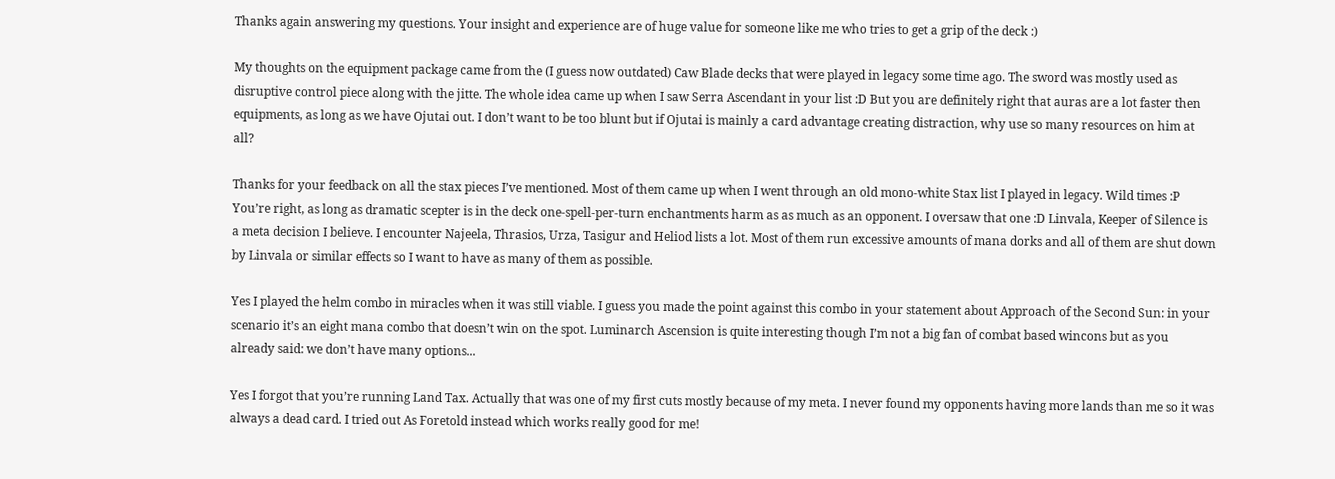Thanks again answering my questions. Your insight and experience are of huge value for someone like me who tries to get a grip of the deck :)

My thoughts on the equipment package came from the (I guess now outdated) Caw Blade decks that were played in legacy some time ago. The sword was mostly used as disruptive control piece along with the jitte. The whole idea came up when I saw Serra Ascendant in your list :D But you are definitely right that auras are a lot faster then equipments, as long as we have Ojutai out. I don’t want to be too blunt but if Ojutai is mainly a card advantage creating distraction, why use so many resources on him at all?

Thanks for your feedback on all the stax pieces I’ve mentioned. Most of them came up when I went through an old mono-white Stax list I played in legacy. Wild times :P You’re right, as long as dramatic scepter is in the deck one-spell-per-turn enchantments harm as as much as an opponent. I oversaw that one :D Linvala, Keeper of Silence is a meta decision I believe. I encounter Najeela, Thrasios, Urza, Tasigur and Heliod lists a lot. Most of them run excessive amounts of mana dorks and all of them are shut down by Linvala or similar effects so I want to have as many of them as possible.

Yes I played the helm combo in miracles when it was still viable. I guess you made the point against this combo in your statement about Approach of the Second Sun: in your scenario it’s an eight mana combo that doesn’t win on the spot. Luminarch Ascension is quite interesting though I’m not a big fan of combat based wincons but as you already said: we don’t have many options...

Yes I forgot that you’re running Land Tax. Actually that was one of my first cuts mostly because of my meta. I never found my opponents having more lands than me so it was always a dead card. I tried out As Foretold instead which works really good for me!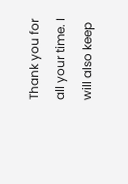Thank you for all your time. I will also keep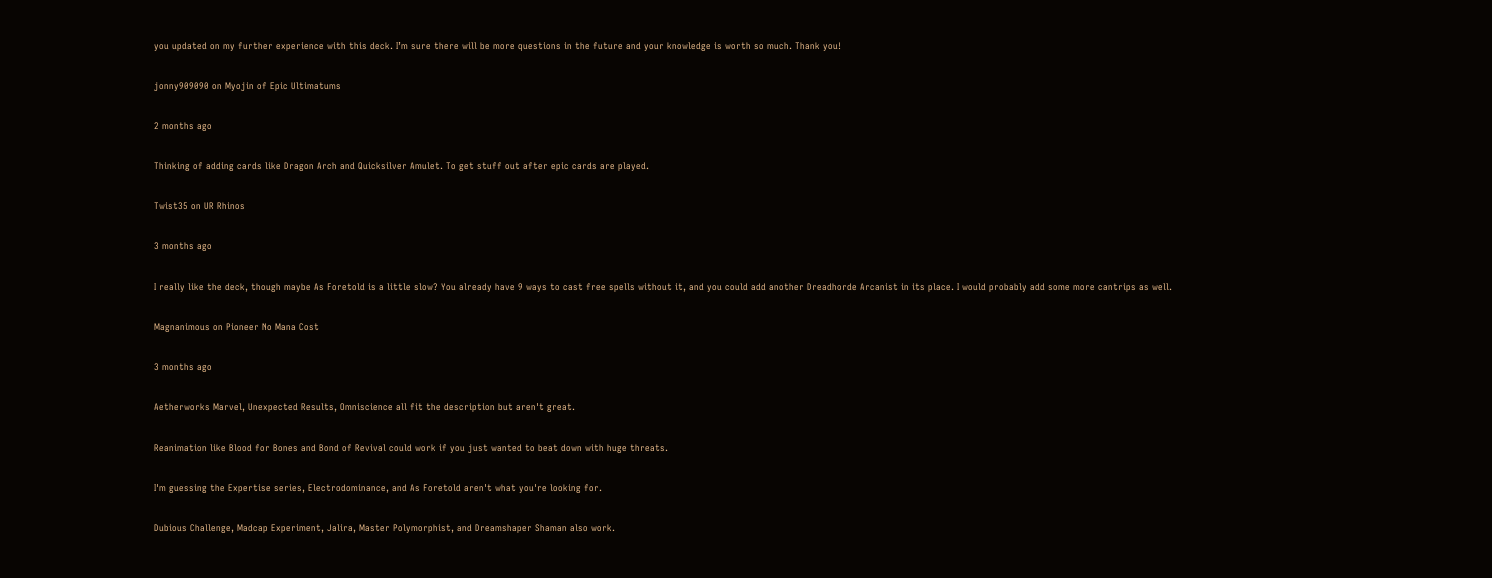you updated on my further experience with this deck. I’m sure there will be more questions in the future and your knowledge is worth so much. Thank you!

jonny909090 on Myojin of Epic Ultimatums

2 months ago

Thinking of adding cards like Dragon Arch and Quicksilver Amulet. To get stuff out after epic cards are played.

Twist35 on UR Rhinos

3 months ago

I really like the deck, though maybe As Foretold is a little slow? You already have 9 ways to cast free spells without it, and you could add another Dreadhorde Arcanist in its place. I would probably add some more cantrips as well.

Magnanimous on Pioneer No Mana Cost

3 months ago

Aetherworks Marvel, Unexpected Results, Omniscience all fit the description but aren't great.

Reanimation like Blood for Bones and Bond of Revival could work if you just wanted to beat down with huge threats.

I'm guessing the Expertise series, Electrodominance, and As Foretold aren't what you're looking for.

Dubious Challenge, Madcap Experiment, Jalira, Master Polymorphist, and Dreamshaper Shaman also work.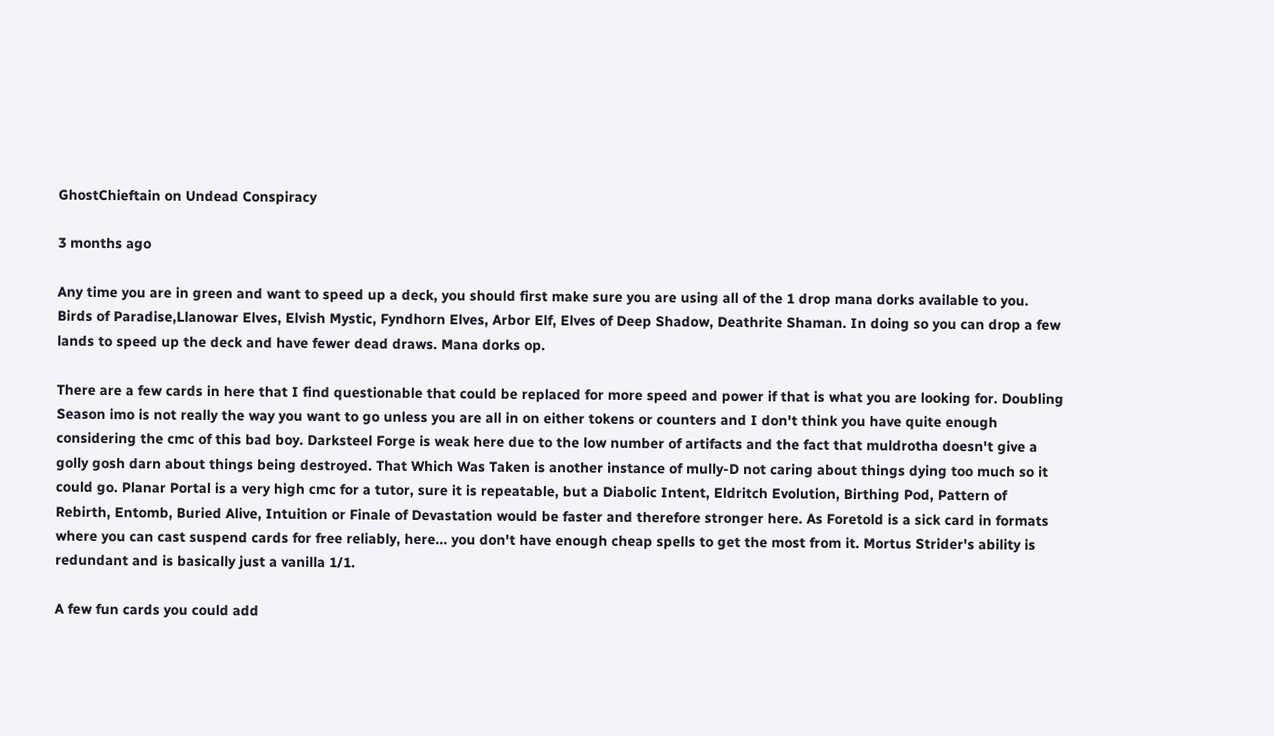GhostChieftain on Undead Conspiracy

3 months ago

Any time you are in green and want to speed up a deck, you should first make sure you are using all of the 1 drop mana dorks available to you. Birds of Paradise,Llanowar Elves, Elvish Mystic, Fyndhorn Elves, Arbor Elf, Elves of Deep Shadow, Deathrite Shaman. In doing so you can drop a few lands to speed up the deck and have fewer dead draws. Mana dorks op.

There are a few cards in here that I find questionable that could be replaced for more speed and power if that is what you are looking for. Doubling Season imo is not really the way you want to go unless you are all in on either tokens or counters and I don't think you have quite enough considering the cmc of this bad boy. Darksteel Forge is weak here due to the low number of artifacts and the fact that muldrotha doesn't give a golly gosh darn about things being destroyed. That Which Was Taken is another instance of mully-D not caring about things dying too much so it could go. Planar Portal is a very high cmc for a tutor, sure it is repeatable, but a Diabolic Intent, Eldritch Evolution, Birthing Pod, Pattern of Rebirth, Entomb, Buried Alive, Intuition or Finale of Devastation would be faster and therefore stronger here. As Foretold is a sick card in formats where you can cast suspend cards for free reliably, here... you don't have enough cheap spells to get the most from it. Mortus Strider's ability is redundant and is basically just a vanilla 1/1.

A few fun cards you could add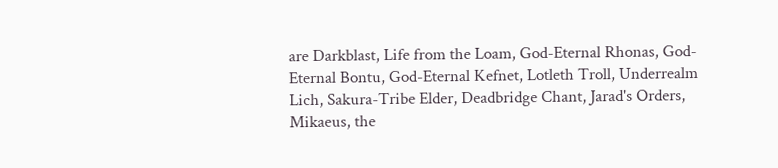are Darkblast, Life from the Loam, God-Eternal Rhonas, God-Eternal Bontu, God-Eternal Kefnet, Lotleth Troll, Underrealm Lich, Sakura-Tribe Elder, Deadbridge Chant, Jarad's Orders, Mikaeus, the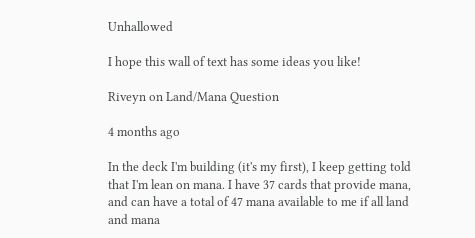Unhallowed

I hope this wall of text has some ideas you like!

Riveyn on Land/Mana Question

4 months ago

In the deck I'm building (it's my first), I keep getting told that I'm lean on mana. I have 37 cards that provide mana, and can have a total of 47 mana available to me if all land and mana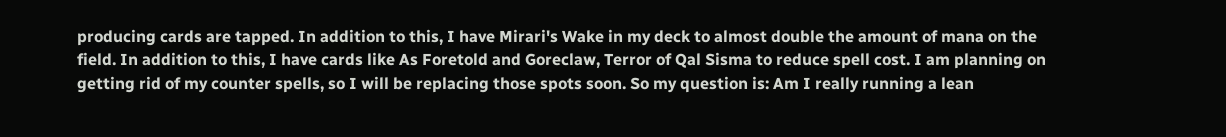producing cards are tapped. In addition to this, I have Mirari's Wake in my deck to almost double the amount of mana on the field. In addition to this, I have cards like As Foretold and Goreclaw, Terror of Qal Sisma to reduce spell cost. I am planning on getting rid of my counter spells, so I will be replacing those spots soon. So my question is: Am I really running a lean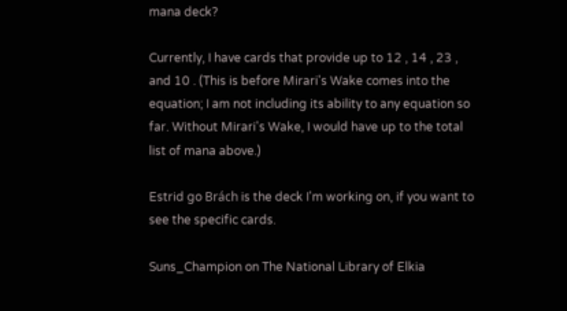mana deck?

Currently, I have cards that provide up to 12 , 14 , 23 , and 10 . (This is before Mirari's Wake comes into the equation; I am not including its ability to any equation so far. Without Mirari's Wake, I would have up to the total list of mana above.)

Estrid go Brách is the deck I'm working on, if you want to see the specific cards.

Suns_Champion on The National Library of Elkia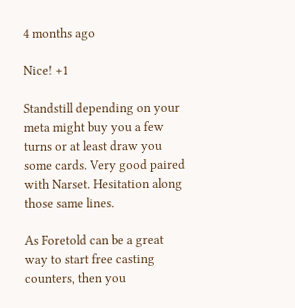4 months ago

Nice! +1

Standstill depending on your meta might buy you a few turns or at least draw you some cards. Very good paired with Narset. Hesitation along those same lines.

As Foretold can be a great way to start free casting counters, then you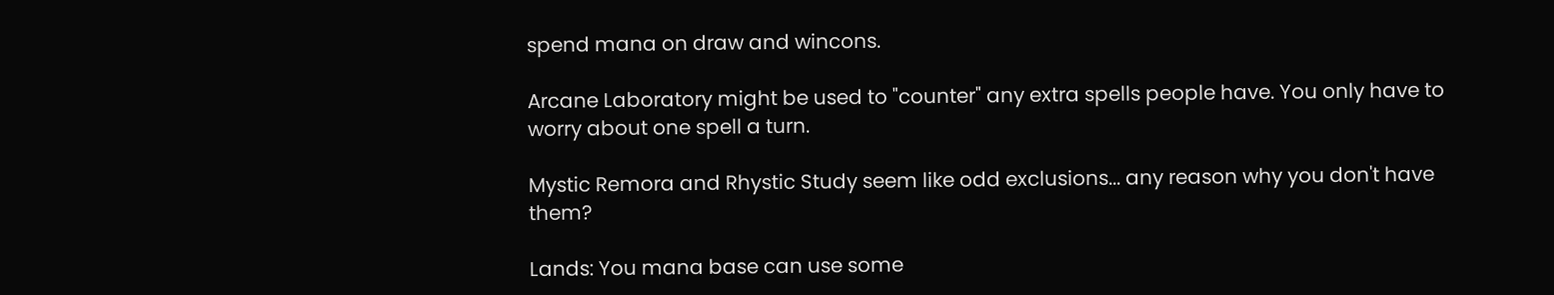spend mana on draw and wincons.

Arcane Laboratory might be used to "counter" any extra spells people have. You only have to worry about one spell a turn.

Mystic Remora and Rhystic Study seem like odd exclusions... any reason why you don't have them?

Lands: You mana base can use some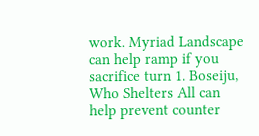work. Myriad Landscape can help ramp if you sacrifice turn 1. Boseiju, Who Shelters All can help prevent counter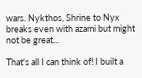wars. Nykthos, Shrine to Nyx breaks even with azami but might not be great...

That's all I can think of! I built a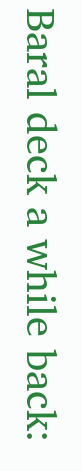Baral deck a while back: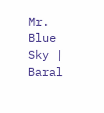Mr. Blue Sky | Baral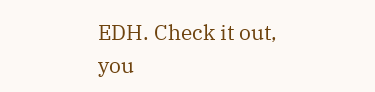EDH. Check it out, you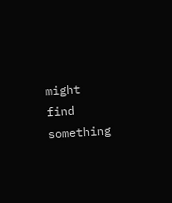might find something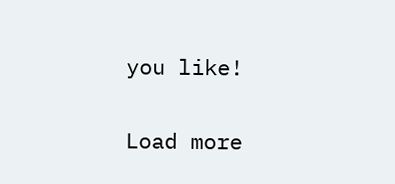you like!

Load more